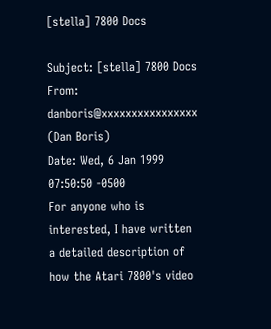[stella] 7800 Docs

Subject: [stella] 7800 Docs
From: danboris@xxxxxxxxxxxxxxxx (Dan Boris)
Date: Wed, 6 Jan 1999 07:50:50 -0500
For anyone who is interested, I have written a detailed description of how the Atari 7800's video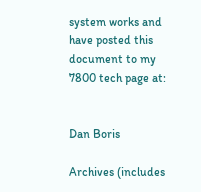system works and have posted this document to my 7800 tech page at:


Dan Boris

Archives (includes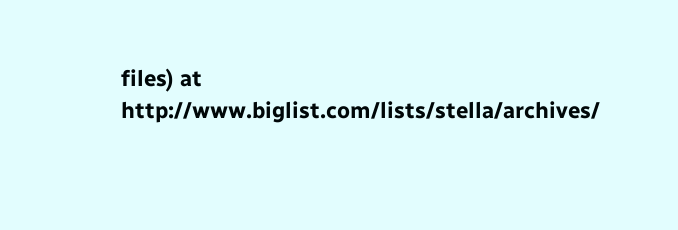files) at http://www.biglist.com/lists/stella/archives/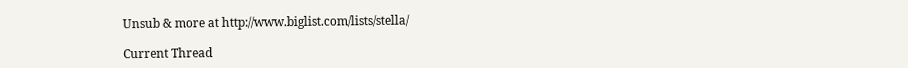Unsub & more at http://www.biglist.com/lists/stella/

Current Thread